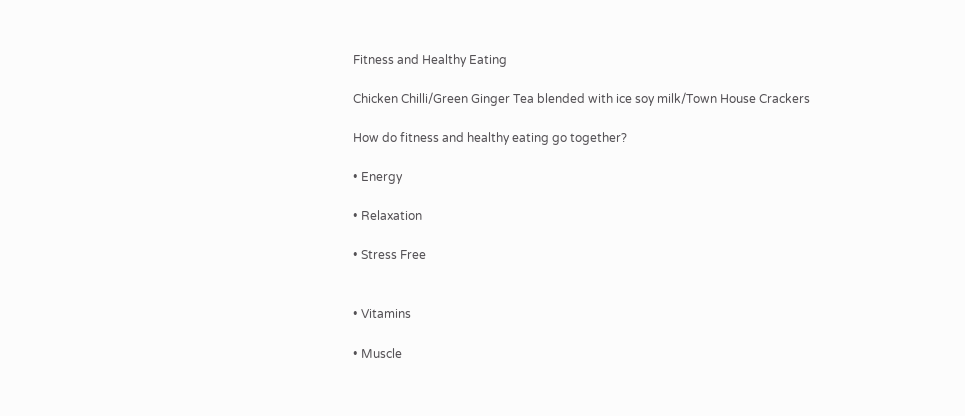Fitness and Healthy Eating

Chicken Chilli/Green Ginger Tea blended with ice soy milk/Town House Crackers

How do fitness and healthy eating go together?

• Energy

• Relaxation

• Stress Free


• Vitamins

• Muscle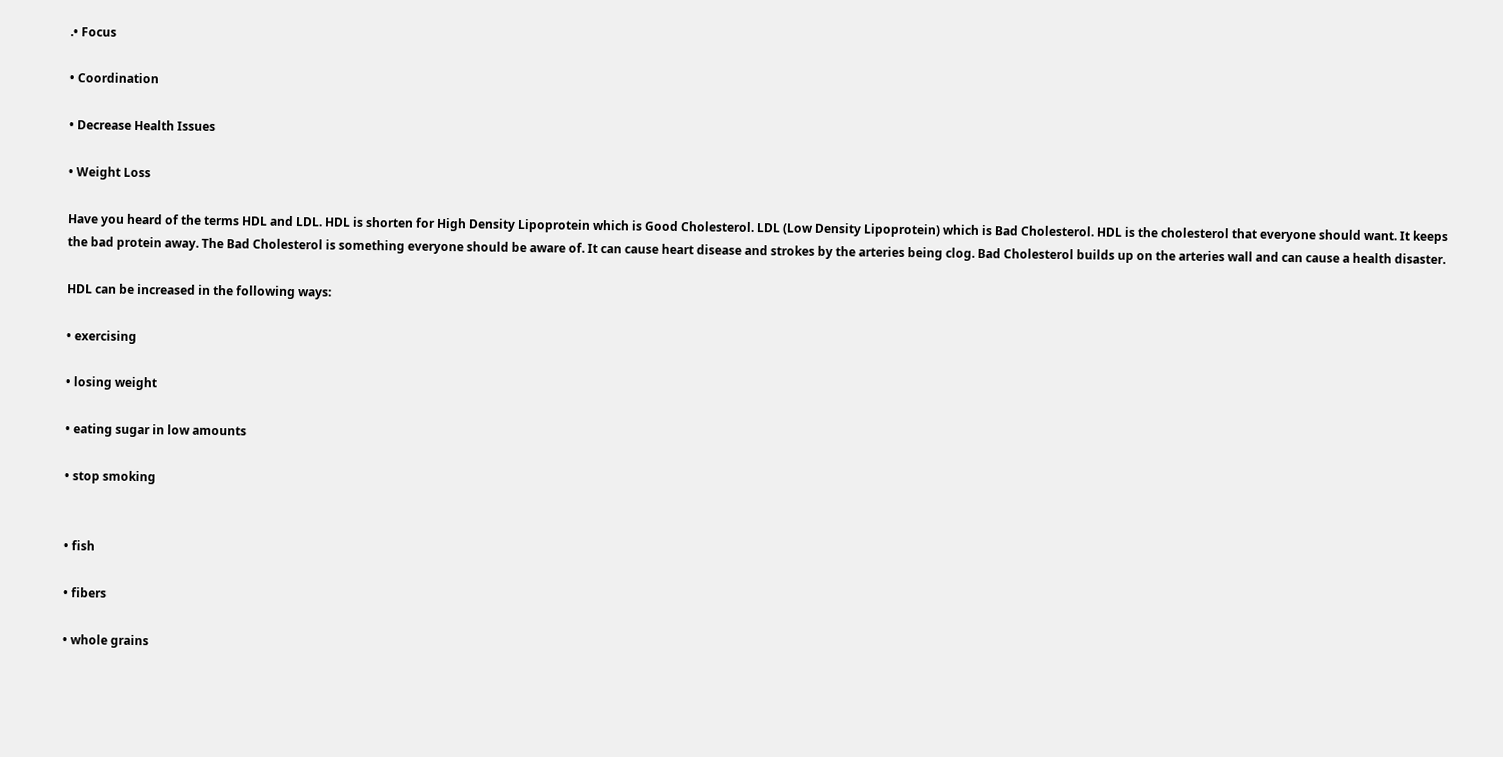.• Focus

• Coordination

• Decrease Health Issues

• Weight Loss

Have you heard of the terms HDL and LDL. HDL is shorten for High Density Lipoprotein which is Good Cholesterol. LDL (Low Density Lipoprotein) which is Bad Cholesterol. HDL is the cholesterol that everyone should want. It keeps the bad protein away. The Bad Cholesterol is something everyone should be aware of. It can cause heart disease and strokes by the arteries being clog. Bad Cholesterol builds up on the arteries wall and can cause a health disaster.

HDL can be increased in the following ways:

• exercising

• losing weight

• eating sugar in low amounts

• stop smoking


• fish

• fibers

• whole grains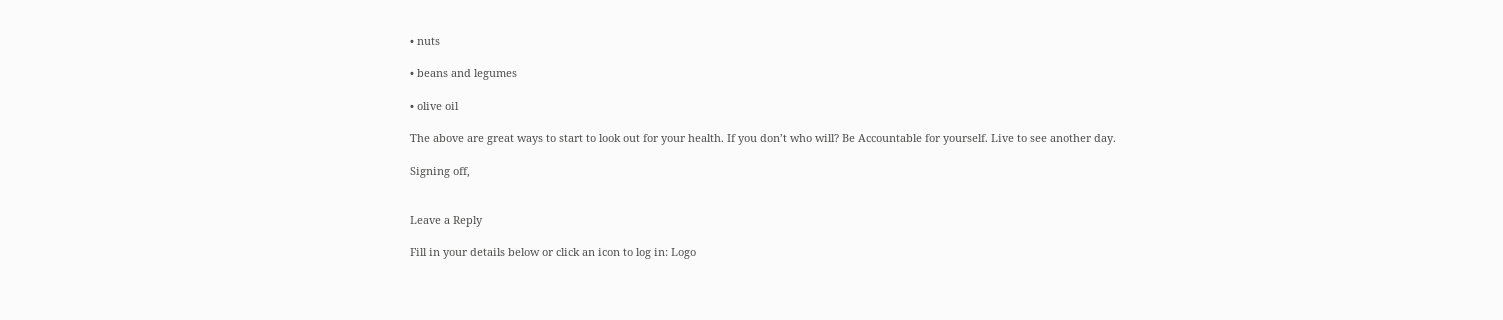• nuts

• beans and legumes

• olive oil

The above are great ways to start to look out for your health. If you don’t who will? Be Accountable for yourself. Live to see another day.

Signing off,


Leave a Reply

Fill in your details below or click an icon to log in: Logo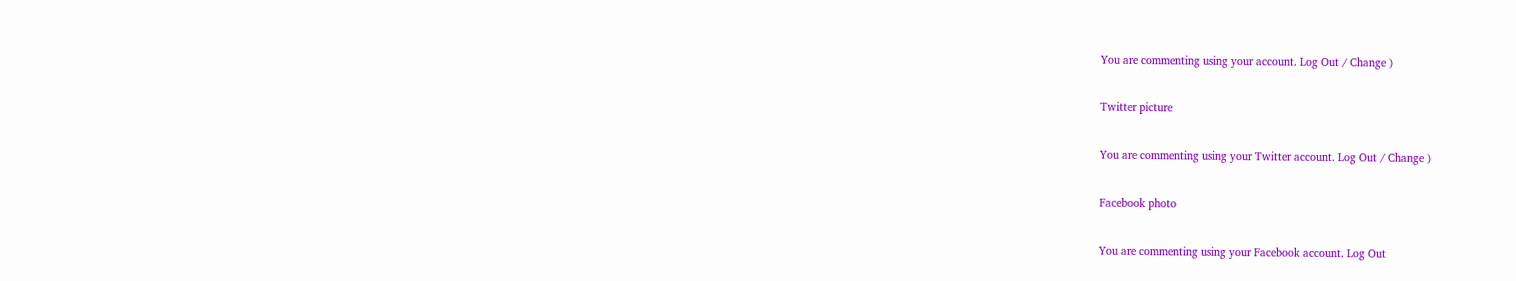You are commenting using your account. Log Out / Change )

Twitter picture

You are commenting using your Twitter account. Log Out / Change )

Facebook photo

You are commenting using your Facebook account. Log Out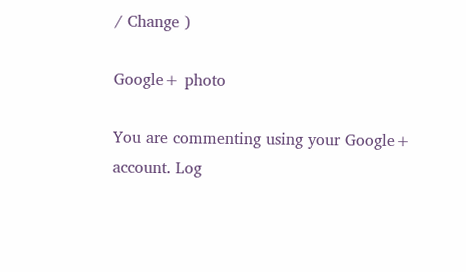/ Change )

Google+ photo

You are commenting using your Google+ account. Log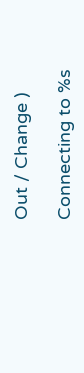Out / Change )

Connecting to %s